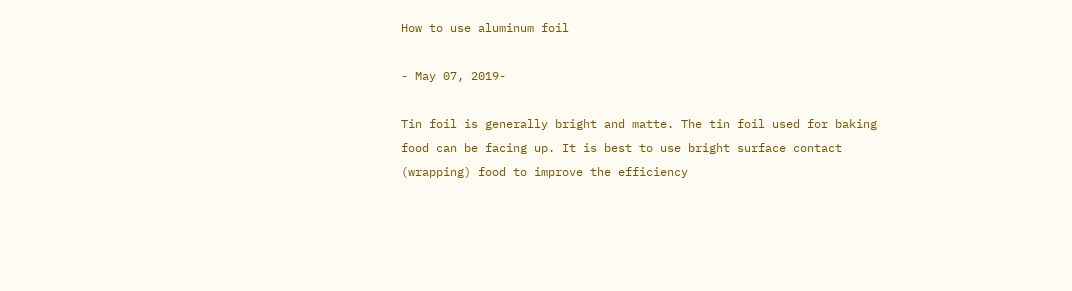How to use aluminum foil

- May 07, 2019-

Tin foil is generally bright and matte. The tin foil used for baking food can be facing up. It is best to use bright surface contact (wrapping) food to improve the efficiency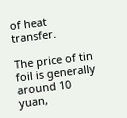of heat transfer.

The price of tin foil is generally around 10 yuan,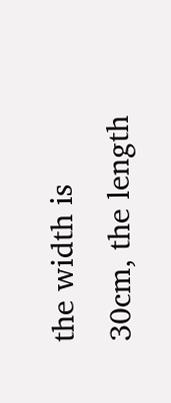the width is 30cm, the length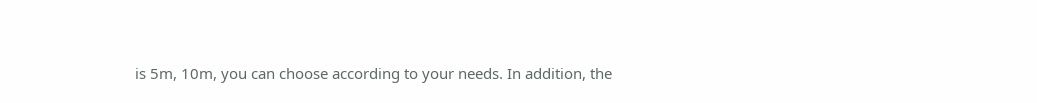is 5m, 10m, you can choose according to your needs. In addition, the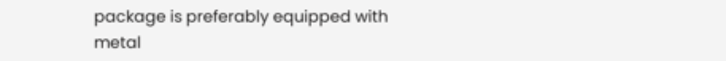package is preferably equipped with metal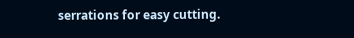serrations for easy cutting.